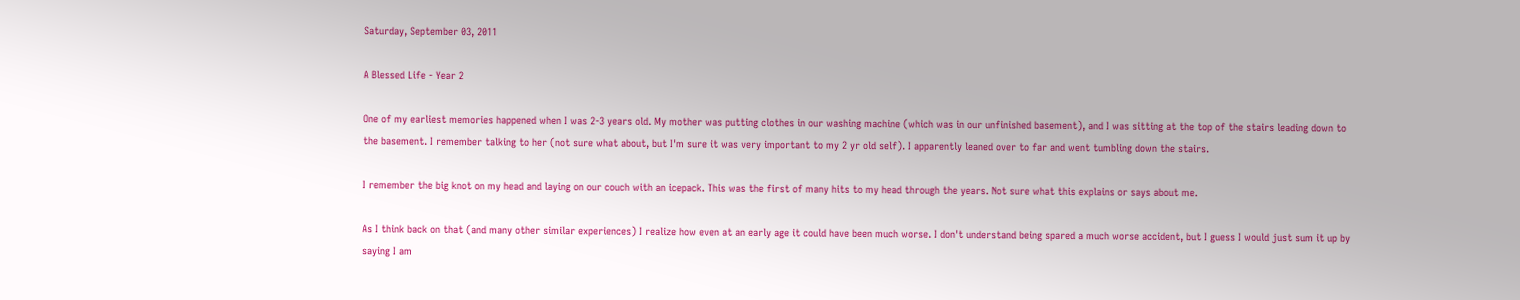Saturday, September 03, 2011

A Blessed Life - Year 2

One of my earliest memories happened when I was 2-3 years old. My mother was putting clothes in our washing machine (which was in our unfinished basement), and I was sitting at the top of the stairs leading down to the basement. I remember talking to her (not sure what about, but I'm sure it was very important to my 2 yr old self). I apparently leaned over to far and went tumbling down the stairs.

I remember the big knot on my head and laying on our couch with an icepack. This was the first of many hits to my head through the years. Not sure what this explains or says about me.

As I think back on that (and many other similar experiences) I realize how even at an early age it could have been much worse. I don't understand being spared a much worse accident, but I guess I would just sum it up by saying I am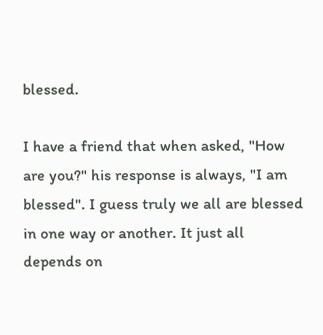blessed.

I have a friend that when asked, "How are you?" his response is always, "I am blessed". I guess truly we all are blessed in one way or another. It just all depends on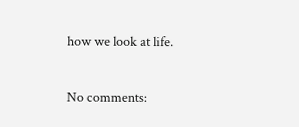how we look at life.

No comments: